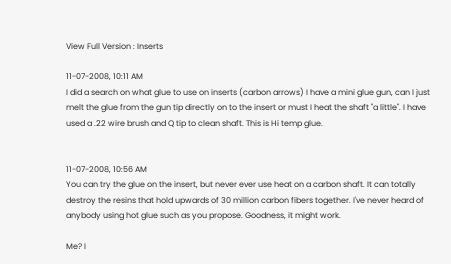View Full Version : Inserts

11-07-2008, 10:11 AM
I did a search on what glue to use on inserts (carbon arrows) I have a mini glue gun, can I just melt the glue from the gun tip directly on to the insert or must I heat the shaft "a little". I have used a .22 wire brush and Q tip to clean shaft. This is Hi temp glue.


11-07-2008, 10:56 AM
You can try the glue on the insert, but never ever use heat on a carbon shaft. It can totally destroy the resins that hold upwards of 30 million carbon fibers together. I've never heard of anybody using hot glue such as you propose. Goodness, it might work.

Me? I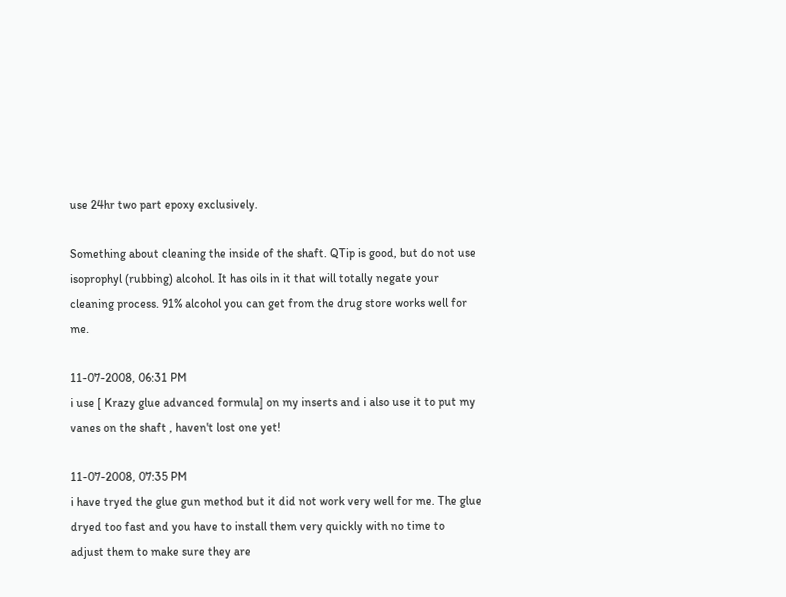use 24hr two part epoxy exclusively.

Something about cleaning the inside of the shaft. QTip is good, but do not use isoprophyl (rubbing) alcohol. It has oils in it that will totally negate your cleaning process. 91% alcohol you can get from the drug store works well for me.

11-07-2008, 06:31 PM
i use [ Krazy glue advanced formula] on my inserts and i also use it to put my vanes on the shaft , haven't lost one yet!

11-07-2008, 07:35 PM
i have tryed the glue gun method but it did not work very well for me. The glue dryed too fast and you have to install them very quickly with no time to
adjust them to make sure they are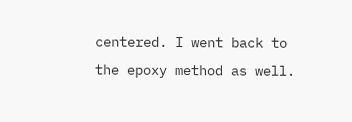centered. I went back to the epoxy method as well.